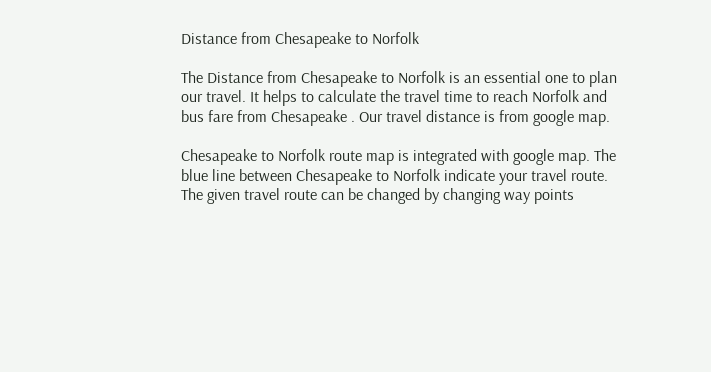Distance from Chesapeake to Norfolk

The Distance from Chesapeake to Norfolk is an essential one to plan our travel. It helps to calculate the travel time to reach Norfolk and bus fare from Chesapeake . Our travel distance is from google map.

Chesapeake to Norfolk route map is integrated with google map. The blue line between Chesapeake to Norfolk indicate your travel route. The given travel route can be changed by changing way points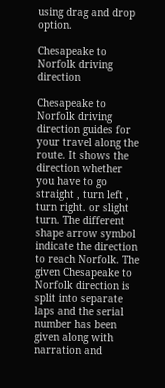using drag and drop option.

Chesapeake to Norfolk driving direction

Chesapeake to Norfolk driving direction guides for your travel along the route. It shows the direction whether you have to go straight , turn left , turn right. or slight turn. The different shape arrow symbol indicate the direction to reach Norfolk. The given Chesapeake to Norfolk direction is split into separate laps and the serial number has been given along with narration and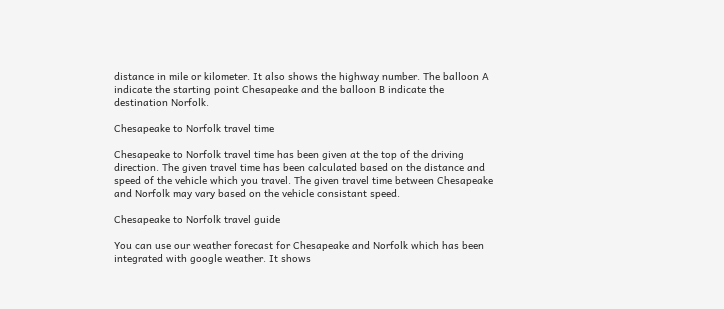distance in mile or kilometer. It also shows the highway number. The balloon A indicate the starting point Chesapeake and the balloon B indicate the destination Norfolk.

Chesapeake to Norfolk travel time

Chesapeake to Norfolk travel time has been given at the top of the driving direction. The given travel time has been calculated based on the distance and speed of the vehicle which you travel. The given travel time between Chesapeake and Norfolk may vary based on the vehicle consistant speed.

Chesapeake to Norfolk travel guide

You can use our weather forecast for Chesapeake and Norfolk which has been integrated with google weather. It shows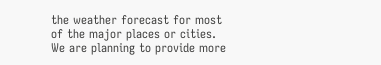the weather forecast for most of the major places or cities. We are planning to provide more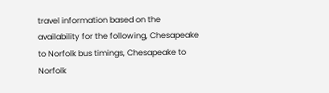travel information based on the availability for the following, Chesapeake to Norfolk bus timings, Chesapeake to Norfolk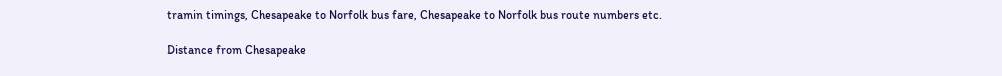tramin timings, Chesapeake to Norfolk bus fare, Chesapeake to Norfolk bus route numbers etc.

Distance from Chesapeake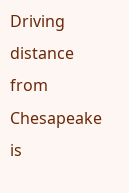Driving distance from Chesapeake is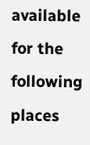available for the following places